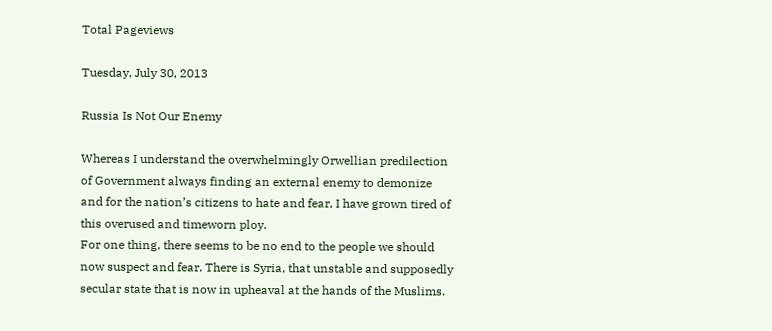Total Pageviews

Tuesday, July 30, 2013

Russia Is Not Our Enemy

Whereas I understand the overwhelmingly Orwellian predilection of Government always finding an external enemy to demonize and for the nation’s citizens to hate and fear, I have grown tired of this overused and timeworn ploy.
For one thing, there seems to be no end to the people we should now suspect and fear. There is Syria, that unstable and supposedly secular state that is now in upheaval at the hands of the Muslims.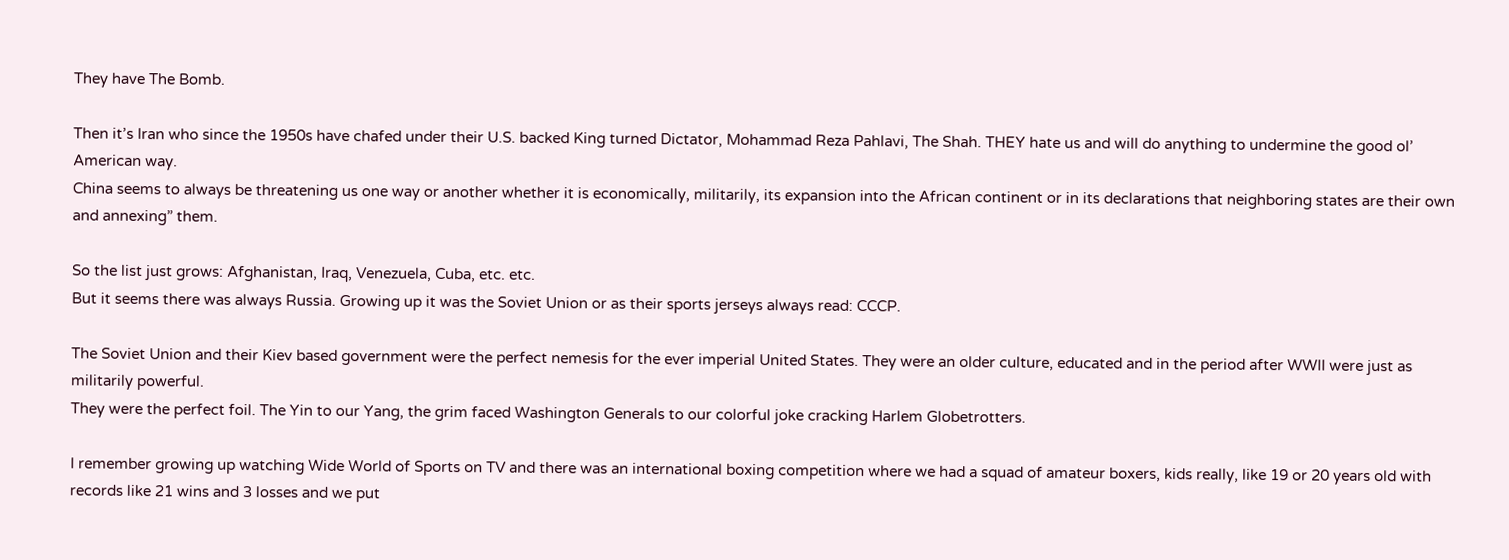They have The Bomb.

Then it’s Iran who since the 1950s have chafed under their U.S. backed King turned Dictator, Mohammad Reza Pahlavi, The Shah. THEY hate us and will do anything to undermine the good ol’ American way.
China seems to always be threatening us one way or another whether it is economically, militarily, its expansion into the African continent or in its declarations that neighboring states are their own and annexing” them.

So the list just grows: Afghanistan, Iraq, Venezuela, Cuba, etc. etc.
But it seems there was always Russia. Growing up it was the Soviet Union or as their sports jerseys always read: CCCP.

The Soviet Union and their Kiev based government were the perfect nemesis for the ever imperial United States. They were an older culture, educated and in the period after WWII were just as militarily powerful.
They were the perfect foil. The Yin to our Yang, the grim faced Washington Generals to our colorful joke cracking Harlem Globetrotters.

I remember growing up watching Wide World of Sports on TV and there was an international boxing competition where we had a squad of amateur boxers, kids really, like 19 or 20 years old with records like 21 wins and 3 losses and we put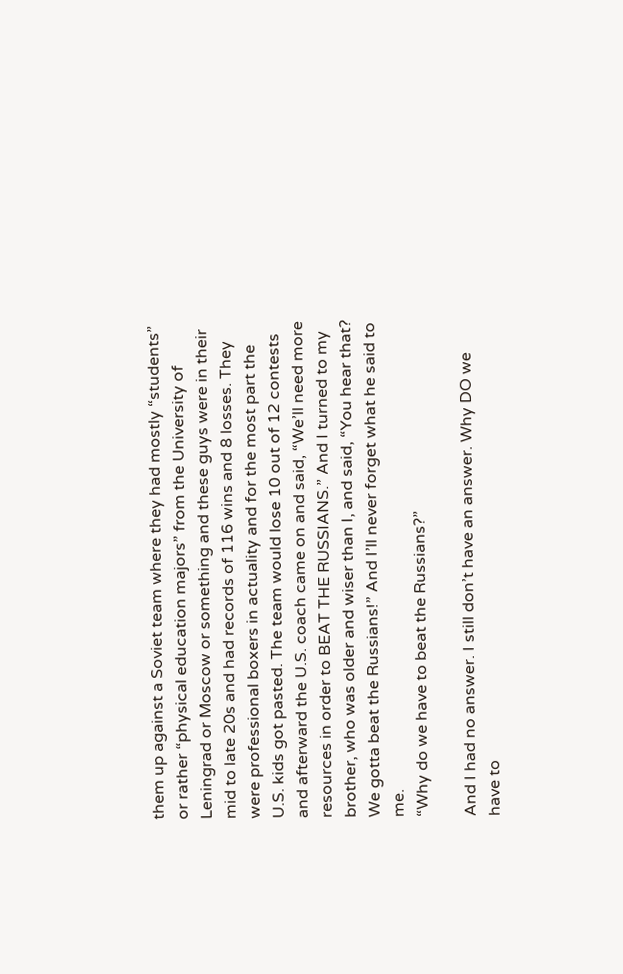them up against a Soviet team where they had mostly “students” or rather “physical education majors” from the University of Leningrad or Moscow or something and these guys were in their mid to late 20s and had records of 116 wins and 8 losses. They were professional boxers in actuality and for the most part the U.S. kids got pasted. The team would lose 10 out of 12 contests and afterward the U.S. coach came on and said, “We’ll need more resources in order to BEAT THE RUSSIANS.” And I turned to my brother, who was older and wiser than I, and said, “You hear that? We gotta beat the Russians!” And I’ll never forget what he said to me.
“Why do we have to beat the Russians?”

And I had no answer. I still don’t have an answer. Why DO we have to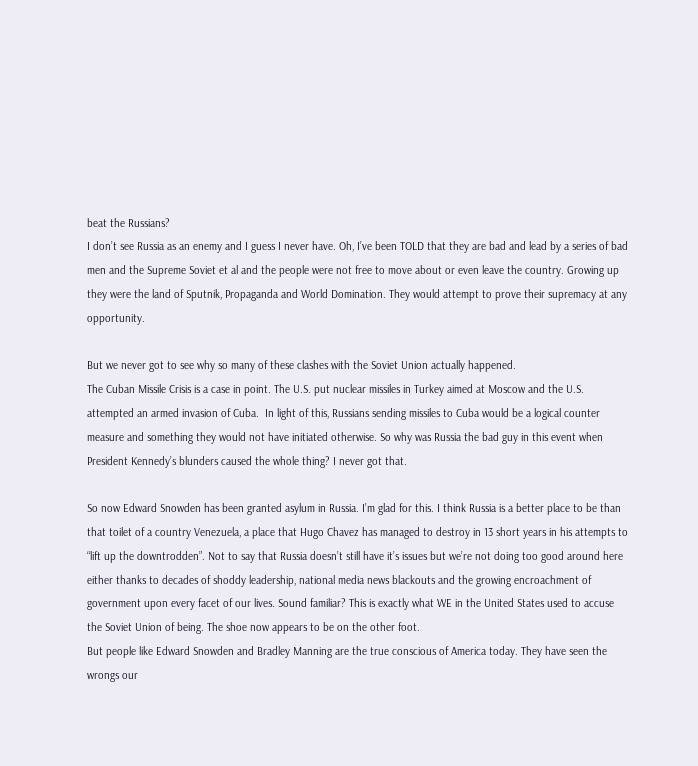beat the Russians?
I don’t see Russia as an enemy and I guess I never have. Oh, I’ve been TOLD that they are bad and lead by a series of bad men and the Supreme Soviet et al and the people were not free to move about or even leave the country. Growing up they were the land of Sputnik, Propaganda and World Domination. They would attempt to prove their supremacy at any opportunity.

But we never got to see why so many of these clashes with the Soviet Union actually happened.
The Cuban Missile Crisis is a case in point. The U.S. put nuclear missiles in Turkey aimed at Moscow and the U.S. attempted an armed invasion of Cuba.  In light of this, Russians sending missiles to Cuba would be a logical counter measure and something they would not have initiated otherwise. So why was Russia the bad guy in this event when President Kennedy’s blunders caused the whole thing? I never got that.

So now Edward Snowden has been granted asylum in Russia. I’m glad for this. I think Russia is a better place to be than that toilet of a country Venezuela, a place that Hugo Chavez has managed to destroy in 13 short years in his attempts to “lift up the downtrodden”. Not to say that Russia doesn’t still have it’s issues but we’re not doing too good around here either thanks to decades of shoddy leadership, national media news blackouts and the growing encroachment of government upon every facet of our lives. Sound familiar? This is exactly what WE in the United States used to accuse the Soviet Union of being. The shoe now appears to be on the other foot.
But people like Edward Snowden and Bradley Manning are the true conscious of America today. They have seen the wrongs our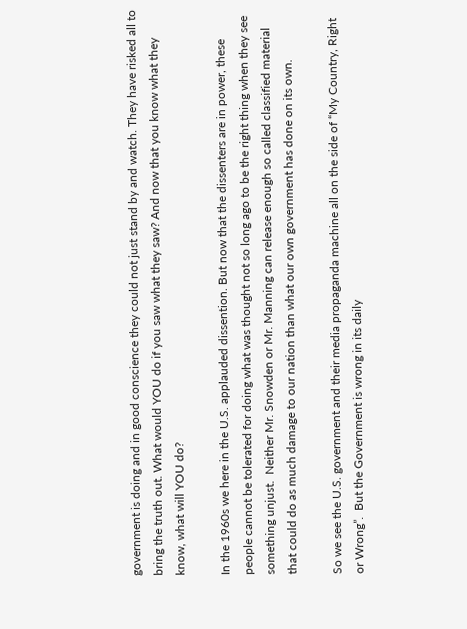government is doing and in good conscience they could not just stand by and watch. They have risked all to bring the truth out. What would YOU do if you saw what they saw? And now that you know what they know, what will YOU do?

In the 1960s we here in the U.S. applauded dissention. But now that the dissenters are in power, these people cannot be tolerated for doing what was thought not so long ago to be the right thing when they see something unjust.  Neither Mr. Snowden or Mr. Manning can release enough so called classified material that could do as much damage to our nation than what our own government has done on its own.

So we see the U.S. government and their media propaganda machine all on the side of “My Country, Right or Wrong”.  But the Government is wrong in its daily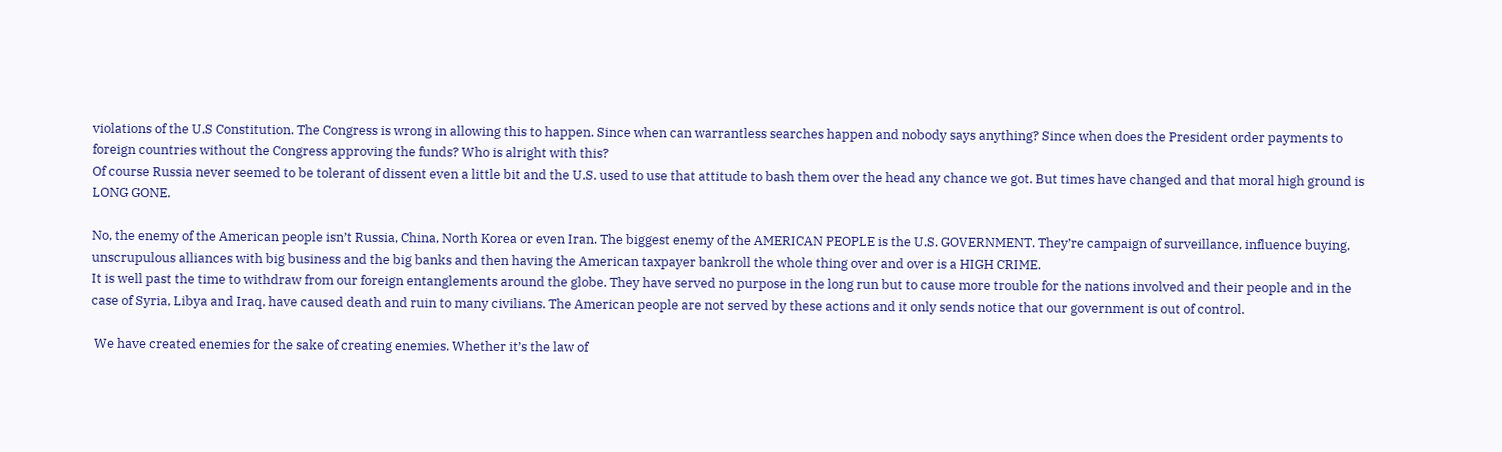violations of the U.S Constitution. The Congress is wrong in allowing this to happen. Since when can warrantless searches happen and nobody says anything? Since when does the President order payments to foreign countries without the Congress approving the funds? Who is alright with this?
Of course Russia never seemed to be tolerant of dissent even a little bit and the U.S. used to use that attitude to bash them over the head any chance we got. But times have changed and that moral high ground is LONG GONE.

No, the enemy of the American people isn’t Russia, China, North Korea or even Iran. The biggest enemy of the AMERICAN PEOPLE is the U.S. GOVERNMENT. They’re campaign of surveillance, influence buying, unscrupulous alliances with big business and the big banks and then having the American taxpayer bankroll the whole thing over and over is a HIGH CRIME.
It is well past the time to withdraw from our foreign entanglements around the globe. They have served no purpose in the long run but to cause more trouble for the nations involved and their people and in the case of Syria, Libya and Iraq, have caused death and ruin to many civilians. The American people are not served by these actions and it only sends notice that our government is out of control.

 We have created enemies for the sake of creating enemies. Whether it’s the law of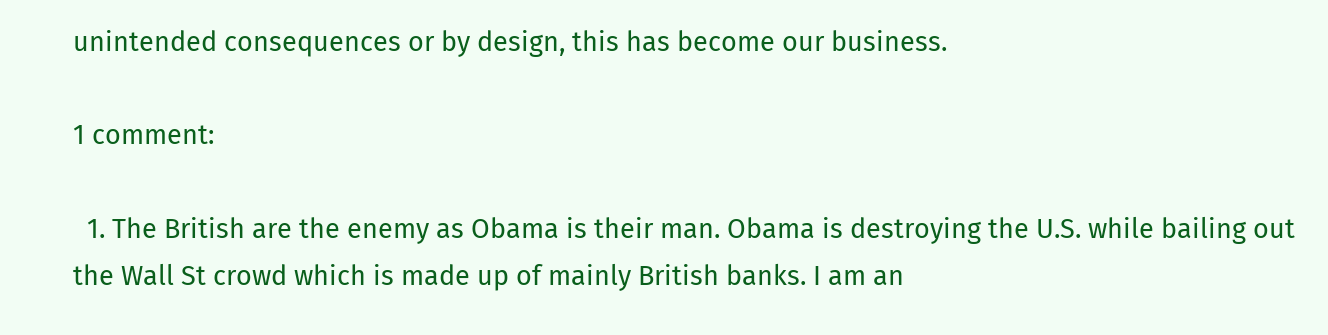unintended consequences or by design, this has become our business.

1 comment:

  1. The British are the enemy as Obama is their man. Obama is destroying the U.S. while bailing out the Wall St crowd which is made up of mainly British banks. I am an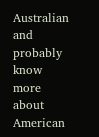Australian and probably know more about American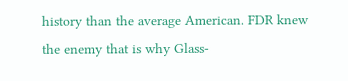history than the average American. FDR knew the enemy that is why Glass-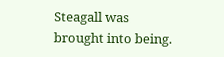Steagall was brought into being.